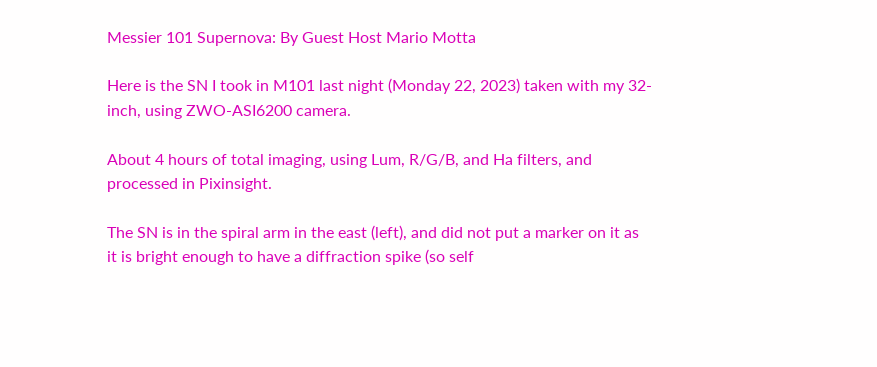Messier 101 Supernova: By Guest Host Mario Motta

Here is the SN I took in M101 last night (Monday 22, 2023) taken with my 32-inch, using ZWO-ASI6200 camera.

About 4 hours of total imaging, using Lum, R/G/B, and Ha filters, and processed in Pixinsight.

The SN is in the spiral arm in the east (left), and did not put a marker on it as it is bright enough to have a diffraction spike (so self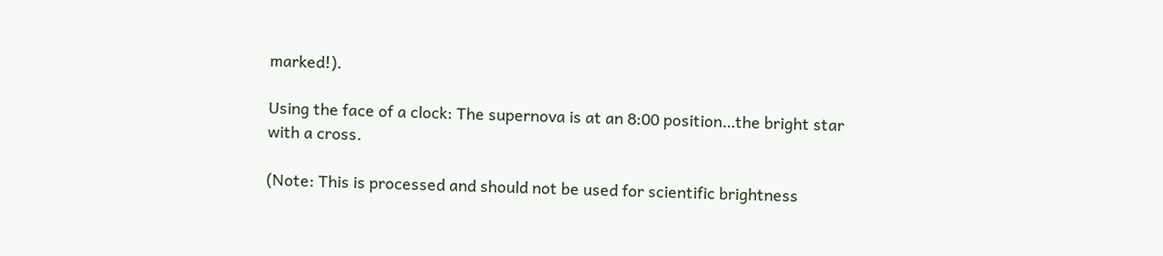marked!).

Using the face of a clock: The supernova is at an 8:00 position…the bright star with a cross.

(Note: This is processed and should not be used for scientific brightness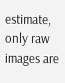estimate, only raw images are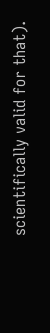scientifically valid for that).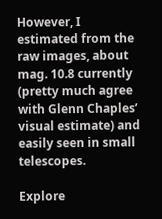However, I estimated from the raw images, about mag. 10.8 currently (pretty much agree with Glenn Chaples’ visual estimate) and easily seen in small telescopes.

Explore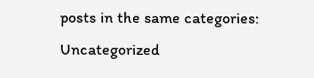posts in the same categories: Uncategorized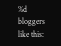%d bloggers like this: